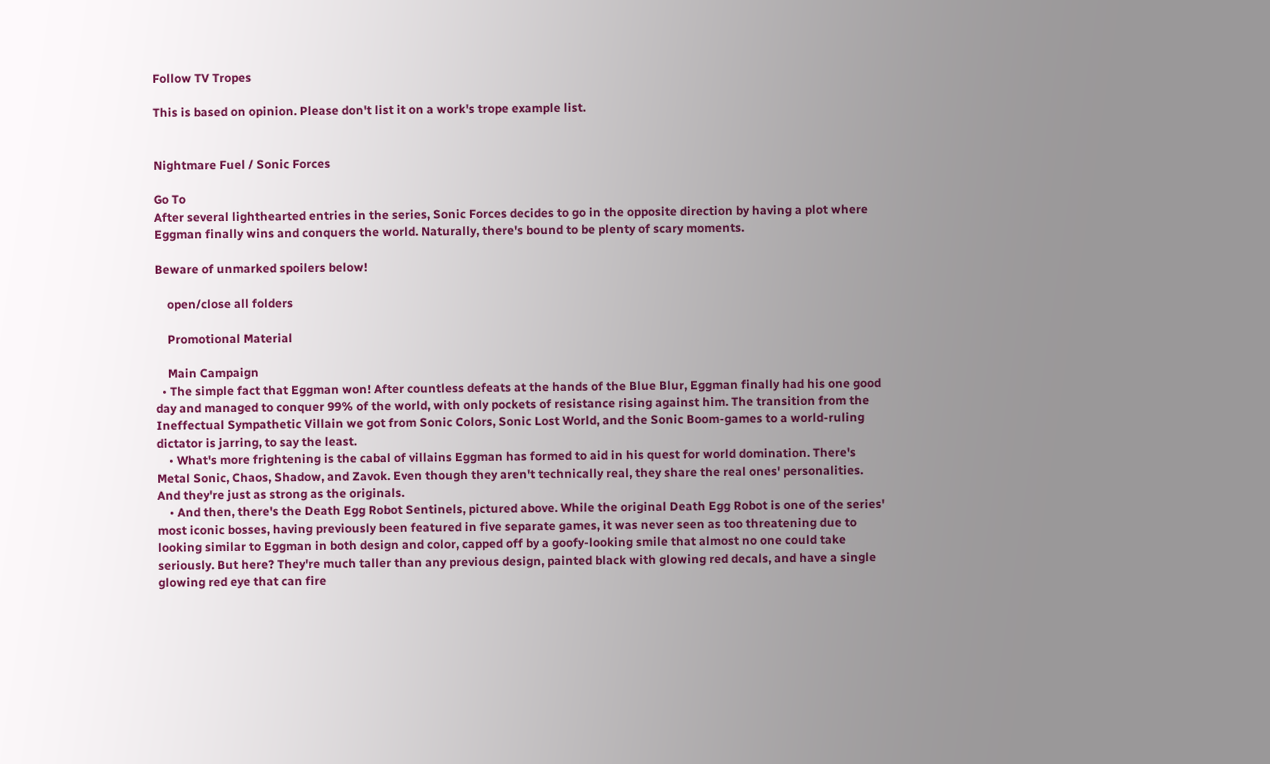Follow TV Tropes

This is based on opinion. Please don't list it on a work's trope example list.


Nightmare Fuel / Sonic Forces

Go To
After several lighthearted entries in the series, Sonic Forces decides to go in the opposite direction by having a plot where Eggman finally wins and conquers the world. Naturally, there's bound to be plenty of scary moments.

Beware of unmarked spoilers below!

    open/close all folders

    Promotional Material

    Main Campaign
  • The simple fact that Eggman won! After countless defeats at the hands of the Blue Blur, Eggman finally had his one good day and managed to conquer 99% of the world, with only pockets of resistance rising against him. The transition from the Ineffectual Sympathetic Villain we got from Sonic Colors, Sonic Lost World, and the Sonic Boom-games to a world-ruling dictator is jarring, to say the least.
    • What's more frightening is the cabal of villains Eggman has formed to aid in his quest for world domination. There's Metal Sonic, Chaos, Shadow, and Zavok. Even though they aren't technically real, they share the real ones' personalities. And they're just as strong as the originals.
    • And then, there's the Death Egg Robot Sentinels, pictured above. While the original Death Egg Robot is one of the series' most iconic bosses, having previously been featured in five separate games, it was never seen as too threatening due to looking similar to Eggman in both design and color, capped off by a goofy-looking smile that almost no one could take seriously. But here? They're much taller than any previous design, painted black with glowing red decals, and have a single glowing red eye that can fire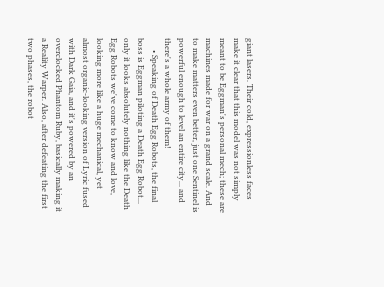giant lasers. Their cold, expressionless faces make it clear that this model was not simply meant to be Eggman's personal mech; these are machines made for war on a grand scale. And to make matters even better, just one Sentinel is powerful enough to level an entire city... and there's a whole army of them!
      • Speaking of Death Egg Robots, the final boss is Eggman piloting a Death Egg Robot... only it looks absolutely nothing like the Death Egg Robots we've come to know and love, looking more like a huge mechanical, yet almost organic-looking version of Lyric fused with Dark Gaia, and it's powered by an overclocked Phantom Ruby, basically making it a Reality Warper. Also, after defeating the first two phases, the robot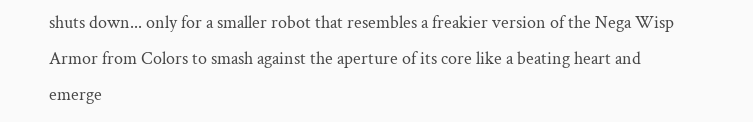shuts down... only for a smaller robot that resembles a freakier version of the Nega Wisp Armor from Colors to smash against the aperture of its core like a beating heart and emerge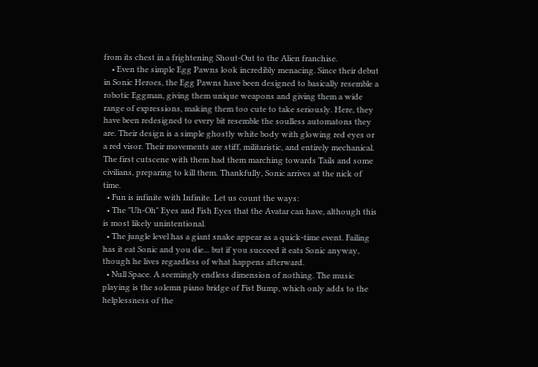from its chest in a frightening Shout-Out to the Alien franchise.
    • Even the simple Egg Pawns look incredibly menacing. Since their debut in Sonic Heroes, the Egg Pawns have been designed to basically resemble a robotic Eggman, giving them unique weapons and giving them a wide range of expressions, making them too cute to take seriously. Here, they have been redesigned to every bit resemble the soulless automatons they are. Their design is a simple ghostly white body with glowing red eyes or a red visor. Their movements are stiff, militaristic, and entirely mechanical. The first cutscene with them had them marching towards Tails and some civilians, preparing to kill them. Thankfully, Sonic arrives at the nick of time.
  • Fun is infinite with Infinite. Let us count the ways:
  • The "Uh-Oh" Eyes and Fish Eyes that the Avatar can have, although this is most likely unintentional.
  • The jungle level has a giant snake appear as a quick-time event. Failing has it eat Sonic and you die... but if you succeed it eats Sonic anyway, though he lives regardless of what happens afterward.
  • Null Space. A seemingly endless dimension of nothing. The music playing is the solemn piano bridge of Fist Bump, which only adds to the helplessness of the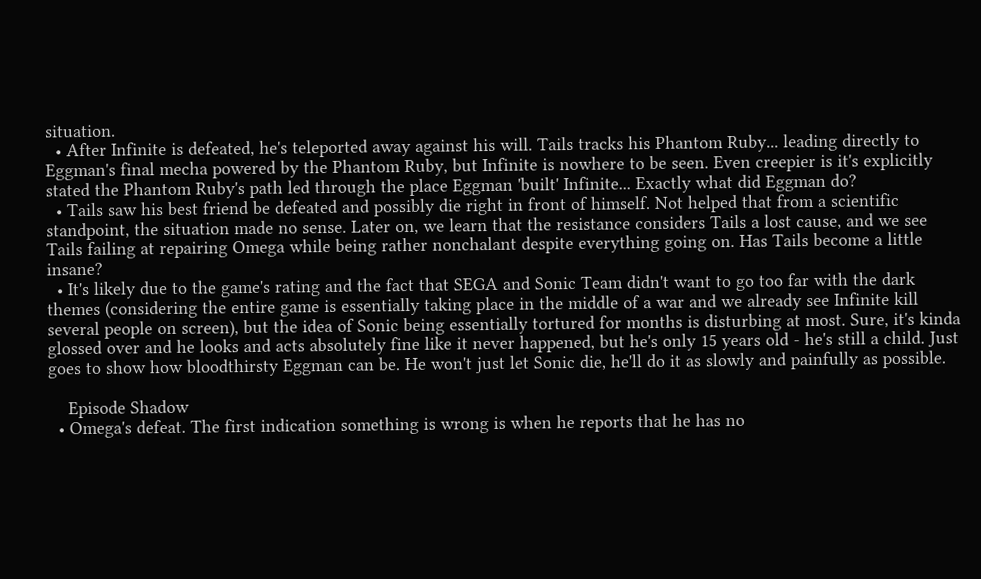situation.
  • After Infinite is defeated, he's teleported away against his will. Tails tracks his Phantom Ruby... leading directly to Eggman's final mecha powered by the Phantom Ruby, but Infinite is nowhere to be seen. Even creepier is it's explicitly stated the Phantom Ruby's path led through the place Eggman 'built' Infinite... Exactly what did Eggman do?
  • Tails saw his best friend be defeated and possibly die right in front of himself. Not helped that from a scientific standpoint, the situation made no sense. Later on, we learn that the resistance considers Tails a lost cause, and we see Tails failing at repairing Omega while being rather nonchalant despite everything going on. Has Tails become a little insane?
  • It's likely due to the game's rating and the fact that SEGA and Sonic Team didn't want to go too far with the dark themes (considering the entire game is essentially taking place in the middle of a war and we already see Infinite kill several people on screen), but the idea of Sonic being essentially tortured for months is disturbing at most. Sure, it's kinda glossed over and he looks and acts absolutely fine like it never happened, but he's only 15 years old - he's still a child. Just goes to show how bloodthirsty Eggman can be. He won't just let Sonic die, he'll do it as slowly and painfully as possible.

    Episode Shadow
  • Omega's defeat. The first indication something is wrong is when he reports that he has no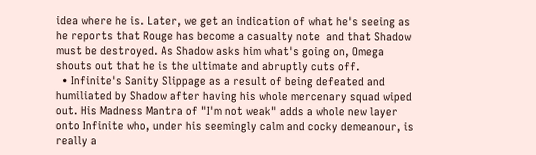idea where he is. Later, we get an indication of what he's seeing as he reports that Rouge has become a casualty note  and that Shadow must be destroyed. As Shadow asks him what's going on, Omega shouts out that he is the ultimate and abruptly cuts off.
  • Infinite's Sanity Slippage as a result of being defeated and humiliated by Shadow after having his whole mercenary squad wiped out. His Madness Mantra of "I'm not weak" adds a whole new layer onto Infinite who, under his seemingly calm and cocky demeanour, is really a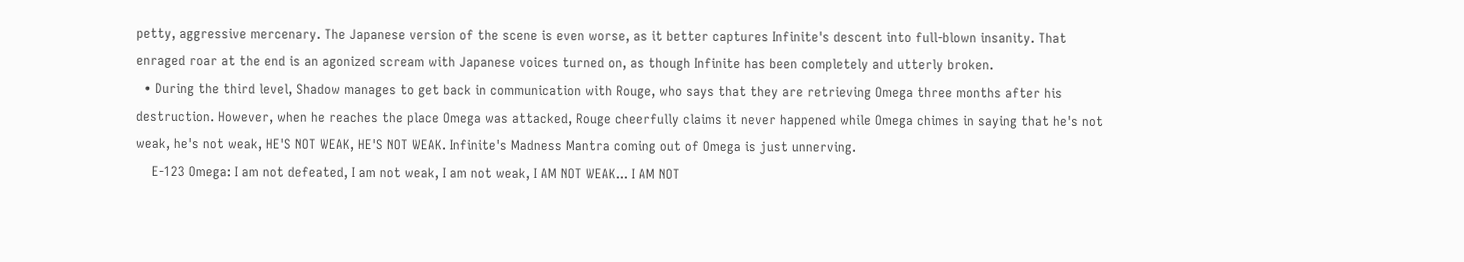petty, aggressive mercenary. The Japanese version of the scene is even worse, as it better captures Infinite's descent into full-blown insanity. That enraged roar at the end is an agonized scream with Japanese voices turned on, as though Infinite has been completely and utterly broken.
  • During the third level, Shadow manages to get back in communication with Rouge, who says that they are retrieving Omega three months after his destruction. However, when he reaches the place Omega was attacked, Rouge cheerfully claims it never happened while Omega chimes in saying that he's not weak, he's not weak, HE'S NOT WEAK, HE'S NOT WEAK. Infinite's Madness Mantra coming out of Omega is just unnerving.
    E-123 Omega: I am not defeated, I am not weak, I am not weak, I AM NOT WEAK... I AM NOT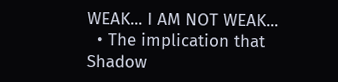WEAK... I AM NOT WEAK...
  • The implication that Shadow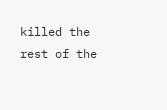killed the rest of the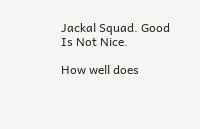Jackal Squad. Good Is Not Nice.

How well does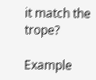it match the trope?

Example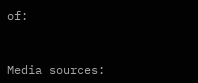of:


Media sources: